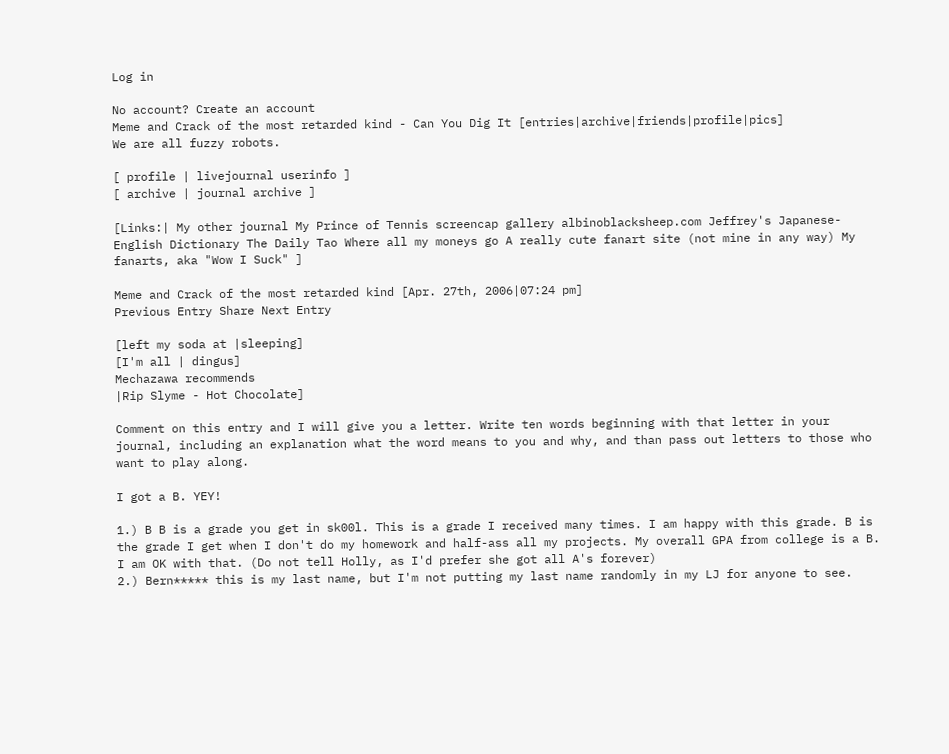Log in

No account? Create an account
Meme and Crack of the most retarded kind - Can You Dig It [entries|archive|friends|profile|pics]
We are all fuzzy robots.

[ profile | livejournal userinfo ]
[ archive | journal archive ]

[Links:| My other journal My Prince of Tennis screencap gallery albinoblacksheep.com Jeffrey's Japanese-English Dictionary The Daily Tao Where all my moneys go A really cute fanart site (not mine in any way) My fanarts, aka "Wow I Suck" ]

Meme and Crack of the most retarded kind [Apr. 27th, 2006|07:24 pm]
Previous Entry Share Next Entry

[left my soda at |sleeping]
[I'm all | dingus]
Mechazawa recommends
|Rip Slyme - Hot Chocolate]

Comment on this entry and I will give you a letter. Write ten words beginning with that letter in your journal, including an explanation what the word means to you and why, and than pass out letters to those who want to play along.

I got a B. YEY!

1.) B B is a grade you get in sk00l. This is a grade I received many times. I am happy with this grade. B is the grade I get when I don't do my homework and half-ass all my projects. My overall GPA from college is a B. I am OK with that. (Do not tell Holly, as I'd prefer she got all A's forever)
2.) Bern***** this is my last name, but I'm not putting my last name randomly in my LJ for anyone to see.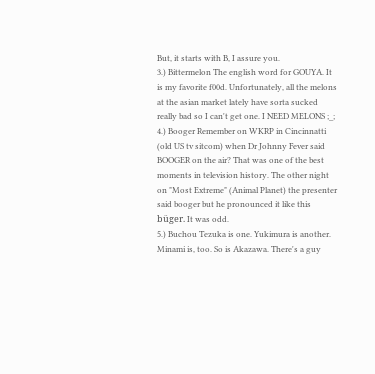But, it starts with B, I assure you.
3.) Bittermelon The english word for GOUYA. It is my favorite f00d. Unfortunately, all the melons at the asian market lately have sorta sucked really bad so I can't get one. I NEED MELONS ;_;
4.) Booger Remember on WKRP in Cincinnatti (old US tv sitcom) when Dr Johnny Fever said BOOGER on the air? That was one of the best moments in television history. The other night on "Most Extreme" (Animal Planet) the presenter said booger but he pronounced it like this büger. It was odd.
5.) Buchou Tezuka is one. Yukimura is another. Minami is, too. So is Akazawa. There's a guy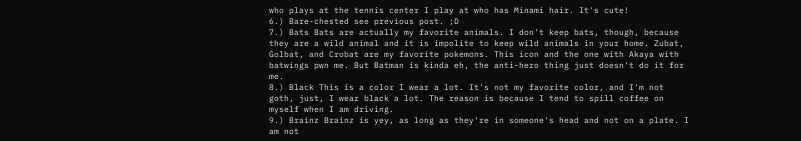who plays at the tennis center I play at who has Minami hair. It's cute!
6.) Bare-chested see previous post. ;D
7.) Bats Bats are actually my favorite animals. I don't keep bats, though, because they are a wild animal and it is impolite to keep wild animals in your home. Zubat, Golbat, and Crobat are my favorite pokemons. This icon and the one with Akaya with batwings pwn me. But Batman is kinda eh, the anti-hero thing just doesn't do it for me.
8.) Black This is a color I wear a lot. It's not my favorite color, and I'm not goth, just, I wear black a lot. The reason is because I tend to spill coffee on myself when I am driving.
9.) Brainz Brainz is yey, as long as they're in someone's head and not on a plate. I am not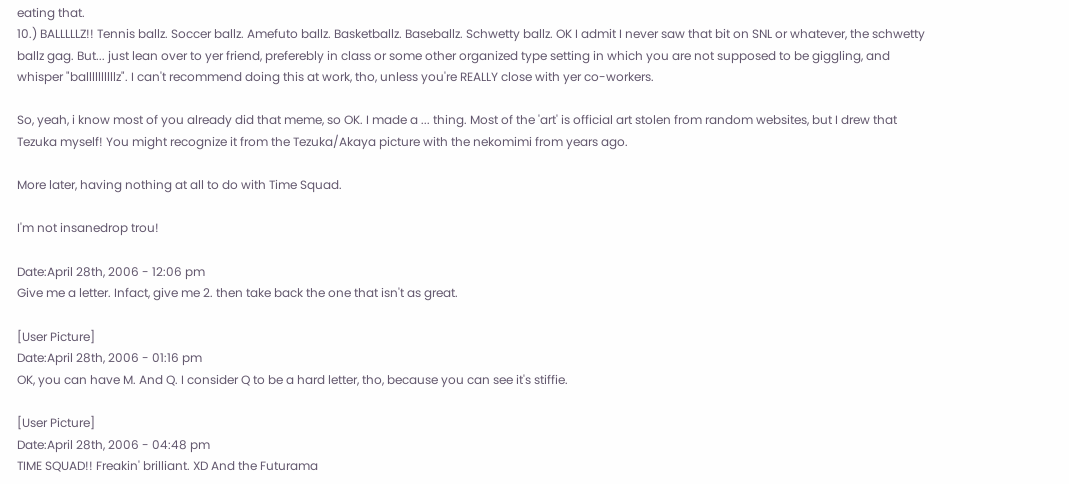eating that.
10.) BALLLLLZ!! Tennis ballz. Soccer ballz. Amefuto ballz. Basketballz. Baseballz. Schwetty ballz. OK I admit I never saw that bit on SNL or whatever, the schwetty ballz gag. But... just lean over to yer friend, preferebly in class or some other organized type setting in which you are not supposed to be giggling, and whisper "ballllllllllz". I can't recommend doing this at work, tho, unless you're REALLY close with yer co-workers.

So, yeah, i know most of you already did that meme, so OK. I made a ... thing. Most of the 'art' is official art stolen from random websites, but I drew that Tezuka myself! You might recognize it from the Tezuka/Akaya picture with the nekomimi from years ago.

More later, having nothing at all to do with Time Squad.

I'm not insanedrop trou!

Date:April 28th, 2006 - 12:06 pm
Give me a letter. Infact, give me 2. then take back the one that isn't as great.

[User Picture]
Date:April 28th, 2006 - 01:16 pm
OK, you can have M. And Q. I consider Q to be a hard letter, tho, because you can see it's stiffie.

[User Picture]
Date:April 28th, 2006 - 04:48 pm
TIME SQUAD!! Freakin' brilliant. XD And the Futurama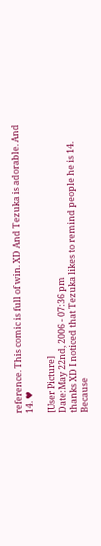reference. This comic is full of win. XD And Tezuka is adorable. And 14. ♥

[User Picture]
Date:May 22nd, 2006 - 07:36 pm
thanks XD I noticed that Tezuka likes to remind people he is 14. Because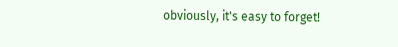obviously, it's easy to forget!